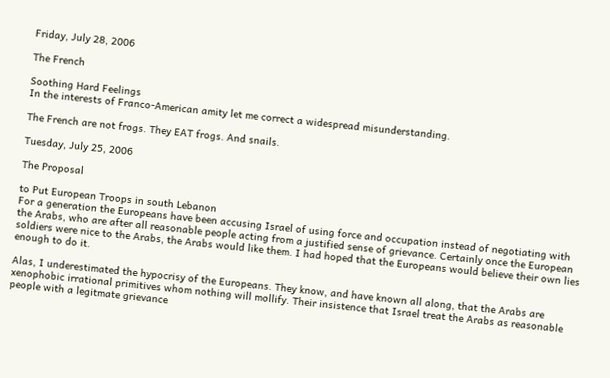Friday, July 28, 2006

The French

Soothing Hard Feelings
In the interests of Franco-American amity let me correct a widespread misunderstanding.

The French are not frogs. They EAT frogs. And snails.

Tuesday, July 25, 2006

The Proposal

to Put European Troops in south Lebanon
For a generation the Europeans have been accusing Israel of using force and occupation instead of negotiating with the Arabs, who are after all reasonable people acting from a justified sense of grievance. Certainly once the European soldiers were nice to the Arabs, the Arabs would like them. I had hoped that the Europeans would believe their own lies enough to do it.

Alas, I underestimated the hypocrisy of the Europeans. They know, and have known all along, that the Arabs are xenophobic irrational primitives whom nothing will mollify. Their insistence that Israel treat the Arabs as reasonable people with a legitmate grievance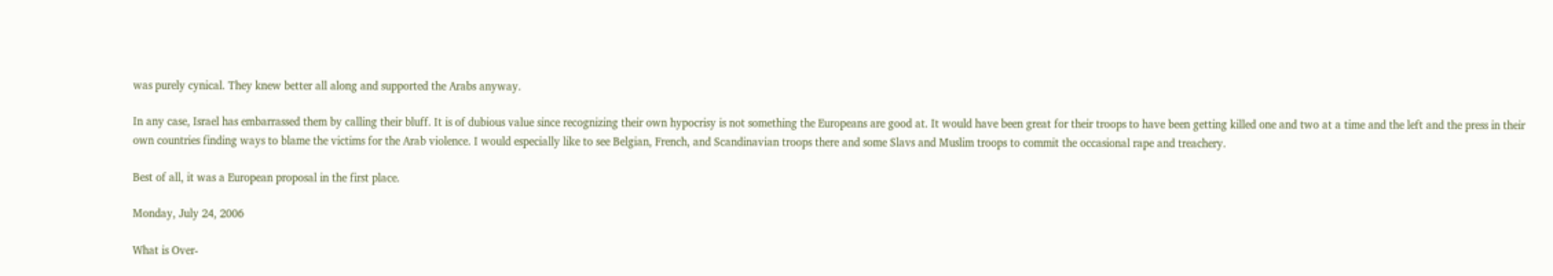was purely cynical. They knew better all along and supported the Arabs anyway.

In any case, Israel has embarrassed them by calling their bluff. It is of dubious value since recognizing their own hypocrisy is not something the Europeans are good at. It would have been great for their troops to have been getting killed one and two at a time and the left and the press in their own countries finding ways to blame the victims for the Arab violence. I would especially like to see Belgian, French, and Scandinavian troops there and some Slavs and Muslim troops to commit the occasional rape and treachery.

Best of all, it was a European proposal in the first place.

Monday, July 24, 2006

What is Over-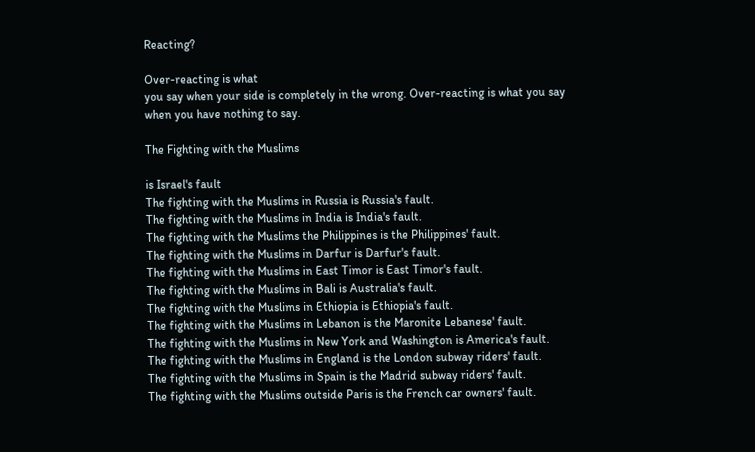Reacting?

Over-reacting is what
you say when your side is completely in the wrong. Over-reacting is what you say when you have nothing to say.

The Fighting with the Muslims

is Israel's fault
The fighting with the Muslims in Russia is Russia's fault.
The fighting with the Muslims in India is India's fault.
The fighting with the Muslims the Philippines is the Philippines' fault.
The fighting with the Muslims in Darfur is Darfur's fault.
The fighting with the Muslims in East Timor is East Timor's fault.
The fighting with the Muslims in Bali is Australia's fault.
The fighting with the Muslims in Ethiopia is Ethiopia's fault.
The fighting with the Muslims in Lebanon is the Maronite Lebanese' fault.
The fighting with the Muslims in New York and Washington is America's fault.
The fighting with the Muslims in England is the London subway riders' fault.
The fighting with the Muslims in Spain is the Madrid subway riders' fault.
The fighting with the Muslims outside Paris is the French car owners' fault.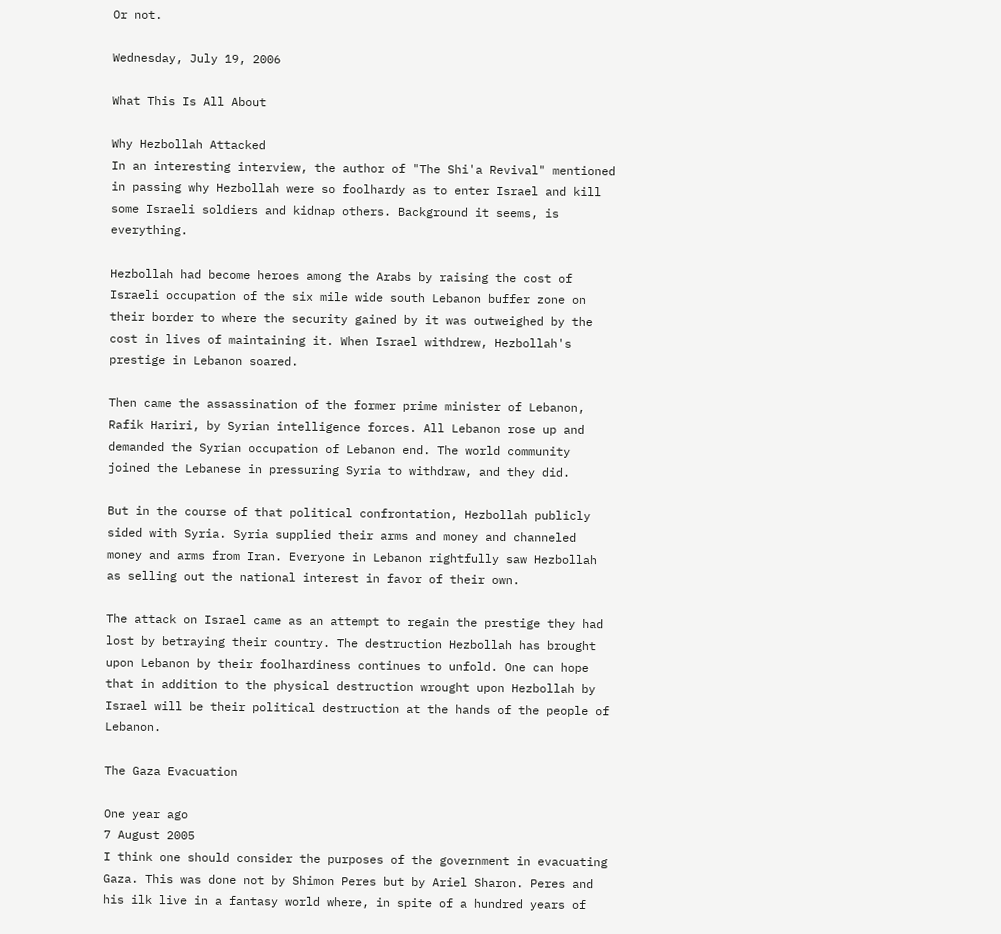Or not.

Wednesday, July 19, 2006

What This Is All About

Why Hezbollah Attacked
In an interesting interview, the author of "The Shi'a Revival" mentioned in passing why Hezbollah were so foolhardy as to enter Israel and kill some Israeli soldiers and kidnap others. Background it seems, is everything.

Hezbollah had become heroes among the Arabs by raising the cost of Israeli occupation of the six mile wide south Lebanon buffer zone on their border to where the security gained by it was outweighed by the cost in lives of maintaining it. When Israel withdrew, Hezbollah's prestige in Lebanon soared.

Then came the assassination of the former prime minister of Lebanon, Rafik Hariri, by Syrian intelligence forces. All Lebanon rose up and demanded the Syrian occupation of Lebanon end. The world community joined the Lebanese in pressuring Syria to withdraw, and they did.

But in the course of that political confrontation, Hezbollah publicly sided with Syria. Syria supplied their arms and money and channeled money and arms from Iran. Everyone in Lebanon rightfully saw Hezbollah as selling out the national interest in favor of their own.

The attack on Israel came as an attempt to regain the prestige they had lost by betraying their country. The destruction Hezbollah has brought upon Lebanon by their foolhardiness continues to unfold. One can hope that in addition to the physical destruction wrought upon Hezbollah by Israel will be their political destruction at the hands of the people of Lebanon.

The Gaza Evacuation

One year ago
7 August 2005
I think one should consider the purposes of the government in evacuating Gaza. This was done not by Shimon Peres but by Ariel Sharon. Peres and his ilk live in a fantasy world where, in spite of a hundred years of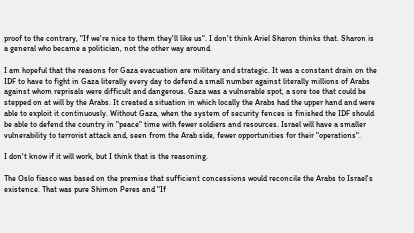proof to the contrary, "If we're nice to them they'll like us". I don't think Ariel Sharon thinks that. Sharon is a general who became a politician, not the other way around.

I am hopeful that the reasons for Gaza evacuation are military and strategic. It was a constant drain on the IDF to have to fight in Gaza literally every day to defend a small number against literally millions of Arabs against whom reprisals were difficult and dangerous. Gaza was a vulnerable spot, a sore toe that could be stepped on at will by the Arabs. It created a situation in which locally the Arabs had the upper hand and were able to exploit it continuously. Without Gaza, when the system of security fences is finished the IDF should be able to defend the country in "peace" time with fewer soldiers and resources. Israel will have a smaller vulnerability to terrorist attack and, seen from the Arab side, fewer opportunities for their "operations".

I don't know if it will work, but I think that is the reasoning.

The Oslo fiasco was based on the premise that sufficient concessions would reconcile the Arabs to Israel's existence. That was pure Shimon Peres and "If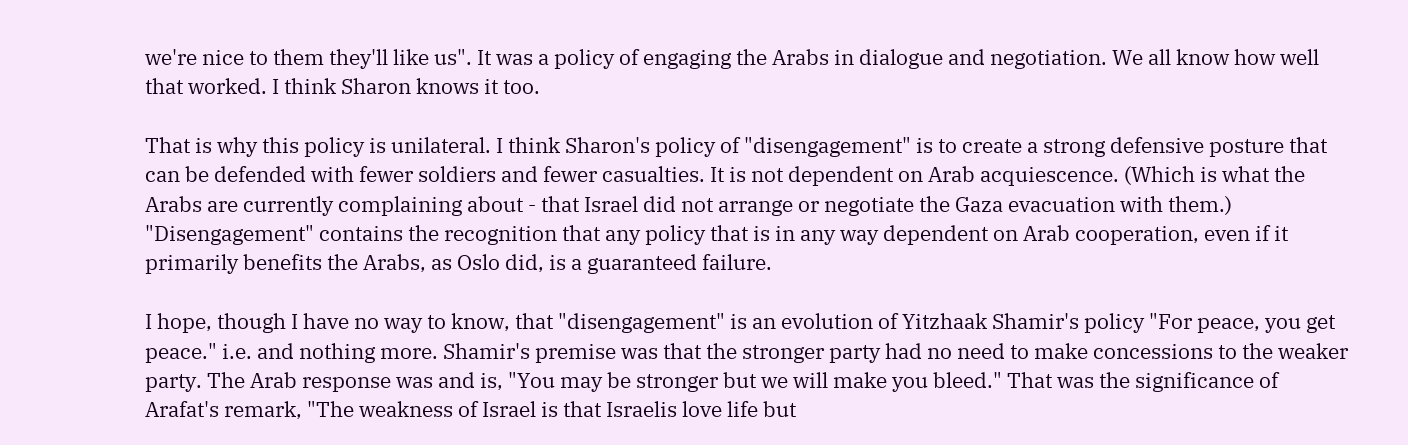we're nice to them they'll like us". It was a policy of engaging the Arabs in dialogue and negotiation. We all know how well that worked. I think Sharon knows it too.

That is why this policy is unilateral. I think Sharon's policy of "disengagement" is to create a strong defensive posture that can be defended with fewer soldiers and fewer casualties. It is not dependent on Arab acquiescence. (Which is what the Arabs are currently complaining about - that Israel did not arrange or negotiate the Gaza evacuation with them.) "Disengagement" contains the recognition that any policy that is in any way dependent on Arab cooperation, even if it primarily benefits the Arabs, as Oslo did, is a guaranteed failure.

I hope, though I have no way to know, that "disengagement" is an evolution of Yitzhaak Shamir's policy "For peace, you get peace." i.e. and nothing more. Shamir's premise was that the stronger party had no need to make concessions to the weaker party. The Arab response was and is, "You may be stronger but we will make you bleed." That was the significance of Arafat's remark, "The weakness of Israel is that Israelis love life but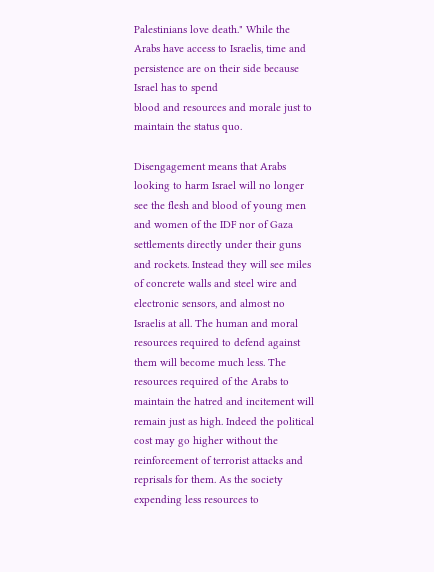Palestinians love death." While the Arabs have access to Israelis, time and persistence are on their side because Israel has to spend
blood and resources and morale just to maintain the status quo.

Disengagement means that Arabs looking to harm Israel will no longer see the flesh and blood of young men and women of the IDF nor of Gaza settlements directly under their guns and rockets. Instead they will see miles of concrete walls and steel wire and electronic sensors, and almost no Israelis at all. The human and moral resources required to defend against them will become much less. The resources required of the Arabs to maintain the hatred and incitement will remain just as high. Indeed the political cost may go higher without the reinforcement of terrorist attacks and reprisals for them. As the society expending less resources to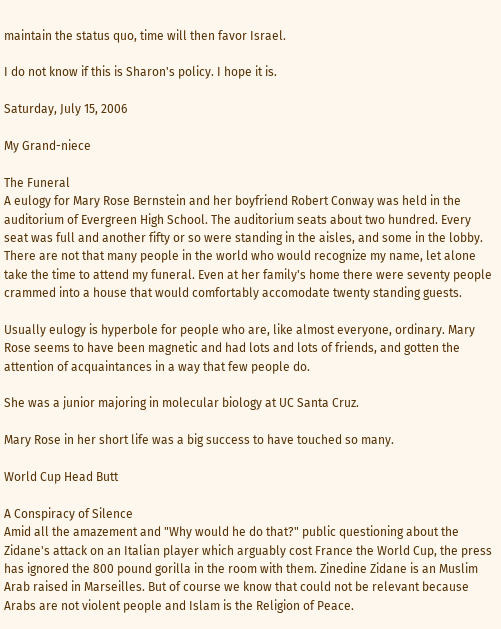maintain the status quo, time will then favor Israel.

I do not know if this is Sharon's policy. I hope it is.

Saturday, July 15, 2006

My Grand-niece

The Funeral
A eulogy for Mary Rose Bernstein and her boyfriend Robert Conway was held in the auditorium of Evergreen High School. The auditorium seats about two hundred. Every seat was full and another fifty or so were standing in the aisles, and some in the lobby. There are not that many people in the world who would recognize my name, let alone take the time to attend my funeral. Even at her family's home there were seventy people crammed into a house that would comfortably accomodate twenty standing guests.

Usually eulogy is hyperbole for people who are, like almost everyone, ordinary. Mary Rose seems to have been magnetic and had lots and lots of friends, and gotten the attention of acquaintances in a way that few people do.

She was a junior majoring in molecular biology at UC Santa Cruz.

Mary Rose in her short life was a big success to have touched so many.

World Cup Head Butt

A Conspiracy of Silence
Amid all the amazement and "Why would he do that?" public questioning about the Zidane's attack on an Italian player which arguably cost France the World Cup, the press has ignored the 800 pound gorilla in the room with them. Zinedine Zidane is an Muslim Arab raised in Marseilles. But of course we know that could not be relevant because Arabs are not violent people and Islam is the Religion of Peace.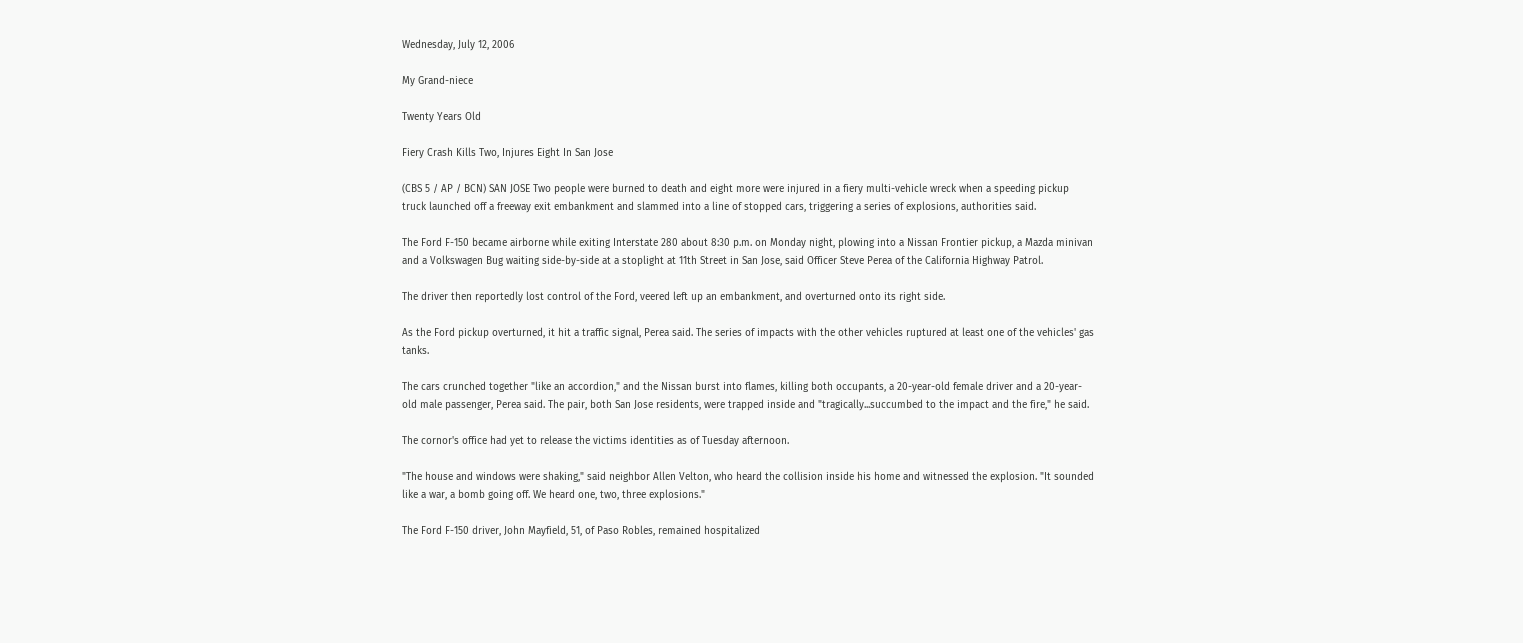Wednesday, July 12, 2006

My Grand-niece

Twenty Years Old

Fiery Crash Kills Two, Injures Eight In San Jose

(CBS 5 / AP / BCN) SAN JOSE Two people were burned to death and eight more were injured in a fiery multi-vehicle wreck when a speeding pickup truck launched off a freeway exit embankment and slammed into a line of stopped cars, triggering a series of explosions, authorities said.

The Ford F-150 became airborne while exiting Interstate 280 about 8:30 p.m. on Monday night, plowing into a Nissan Frontier pickup, a Mazda minivan and a Volkswagen Bug waiting side-by-side at a stoplight at 11th Street in San Jose, said Officer Steve Perea of the California Highway Patrol.

The driver then reportedly lost control of the Ford, veered left up an embankment, and overturned onto its right side.

As the Ford pickup overturned, it hit a traffic signal, Perea said. The series of impacts with the other vehicles ruptured at least one of the vehicles' gas tanks.

The cars crunched together "like an accordion," and the Nissan burst into flames, killing both occupants, a 20-year-old female driver and a 20-year-old male passenger, Perea said. The pair, both San Jose residents, were trapped inside and "tragically...succumbed to the impact and the fire," he said.

The cornor's office had yet to release the victims identities as of Tuesday afternoon.

"The house and windows were shaking," said neighbor Allen Velton, who heard the collision inside his home and witnessed the explosion. "It sounded like a war, a bomb going off. We heard one, two, three explosions."

The Ford F-150 driver, John Mayfield, 51, of Paso Robles, remained hospitalized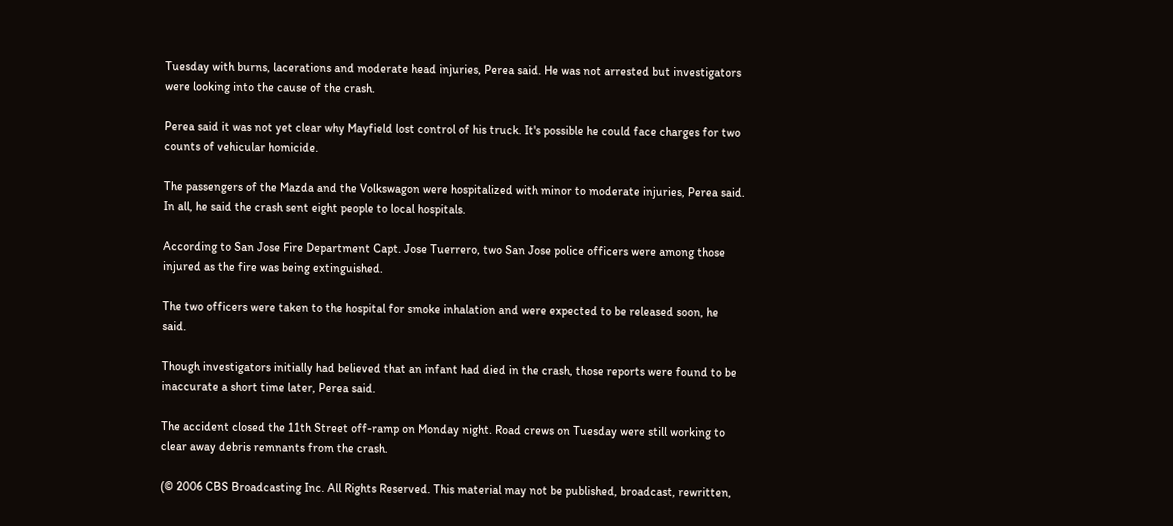Tuesday with burns, lacerations and moderate head injuries, Perea said. He was not arrested but investigators were looking into the cause of the crash.

Perea said it was not yet clear why Mayfield lost control of his truck. It's possible he could face charges for two counts of vehicular homicide.

The passengers of the Mazda and the Volkswagon were hospitalized with minor to moderate injuries, Perea said. In all, he said the crash sent eight people to local hospitals.

According to San Jose Fire Department Capt. Jose Tuerrero, two San Jose police officers were among those injured as the fire was being extinguished.

The two officers were taken to the hospital for smoke inhalation and were expected to be released soon, he said.

Though investigators initially had believed that an infant had died in the crash, those reports were found to be inaccurate a short time later, Perea said.

The accident closed the 11th Street off-ramp on Monday night. Road crews on Tuesday were still working to clear away debris remnants from the crash.

(© 2006 CBS Broadcasting Inc. All Rights Reserved. This material may not be published, broadcast, rewritten,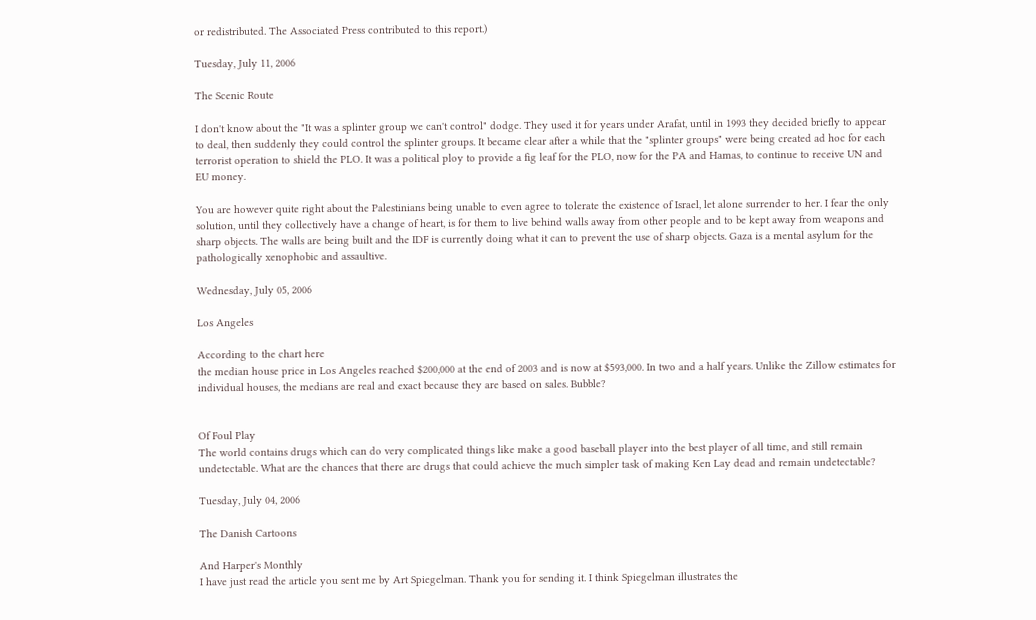or redistributed. The Associated Press contributed to this report.)

Tuesday, July 11, 2006

The Scenic Route

I don't know about the "It was a splinter group we can't control" dodge. They used it for years under Arafat, until in 1993 they decided briefly to appear to deal, then suddenly they could control the splinter groups. It became clear after a while that the "splinter groups" were being created ad hoc for each terrorist operation to shield the PLO. It was a political ploy to provide a fig leaf for the PLO, now for the PA and Hamas, to continue to receive UN and EU money.

You are however quite right about the Palestinians being unable to even agree to tolerate the existence of Israel, let alone surrender to her. I fear the only solution, until they collectively have a change of heart, is for them to live behind walls away from other people and to be kept away from weapons and sharp objects. The walls are being built and the IDF is currently doing what it can to prevent the use of sharp objects. Gaza is a mental asylum for the pathologically xenophobic and assaultive.

Wednesday, July 05, 2006

Los Angeles

According to the chart here
the median house price in Los Angeles reached $200,000 at the end of 2003 and is now at $593,000. In two and a half years. Unlike the Zillow estimates for individual houses, the medians are real and exact because they are based on sales. Bubble?


Of Foul Play
The world contains drugs which can do very complicated things like make a good baseball player into the best player of all time, and still remain undetectable. What are the chances that there are drugs that could achieve the much simpler task of making Ken Lay dead and remain undetectable?

Tuesday, July 04, 2006

The Danish Cartoons

And Harper's Monthly
I have just read the article you sent me by Art Spiegelman. Thank you for sending it. I think Spiegelman illustrates the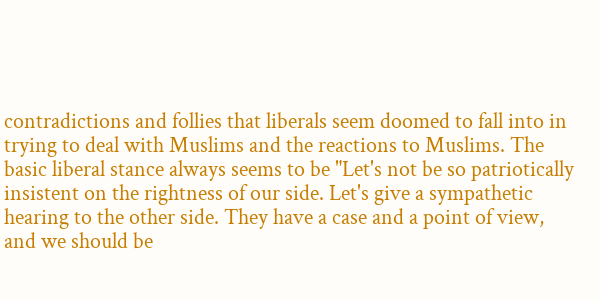contradictions and follies that liberals seem doomed to fall into in trying to deal with Muslims and the reactions to Muslims. The basic liberal stance always seems to be "Let's not be so patriotically insistent on the rightness of our side. Let's give a sympathetic hearing to the other side. They have a case and a point of view, and we should be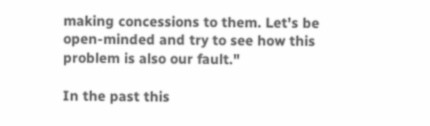making concessions to them. Let's be open-minded and try to see how this problem is also our fault."

In the past this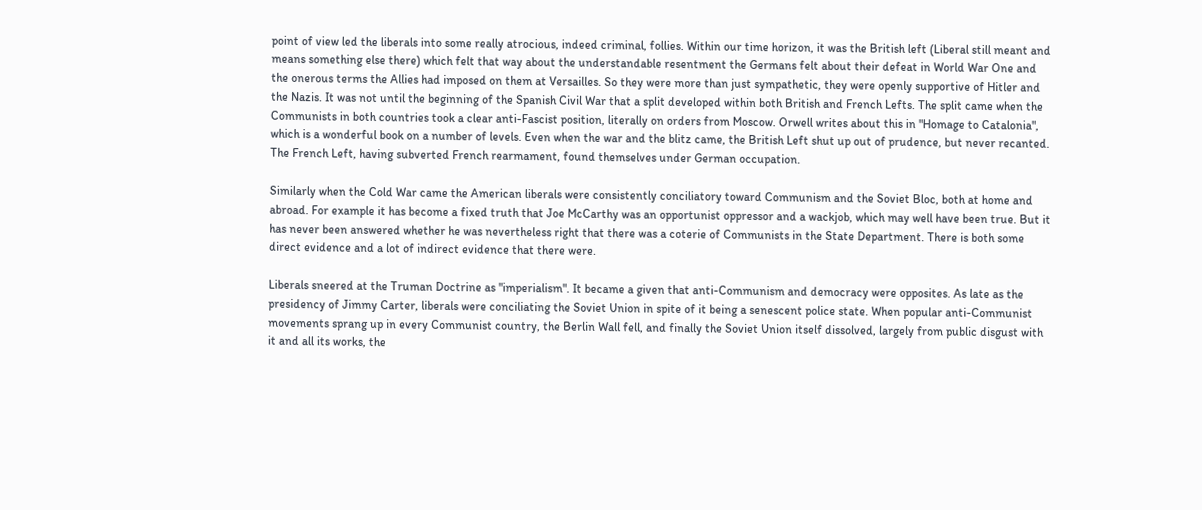point of view led the liberals into some really atrocious, indeed criminal, follies. Within our time horizon, it was the British left (Liberal still meant and means something else there) which felt that way about the understandable resentment the Germans felt about their defeat in World War One and the onerous terms the Allies had imposed on them at Versailles. So they were more than just sympathetic, they were openly supportive of Hitler and the Nazis. It was not until the beginning of the Spanish Civil War that a split developed within both British and French Lefts. The split came when the Communists in both countries took a clear anti-Fascist position, literally on orders from Moscow. Orwell writes about this in "Homage to Catalonia", which is a wonderful book on a number of levels. Even when the war and the blitz came, the British Left shut up out of prudence, but never recanted. The French Left, having subverted French rearmament, found themselves under German occupation.

Similarly when the Cold War came the American liberals were consistently conciliatory toward Communism and the Soviet Bloc, both at home and abroad. For example it has become a fixed truth that Joe McCarthy was an opportunist oppressor and a wackjob, which may well have been true. But it has never been answered whether he was nevertheless right that there was a coterie of Communists in the State Department. There is both some direct evidence and a lot of indirect evidence that there were.

Liberals sneered at the Truman Doctrine as "imperialism". It became a given that anti-Communism and democracy were opposites. As late as the presidency of Jimmy Carter, liberals were conciliating the Soviet Union in spite of it being a senescent police state. When popular anti-Communist movements sprang up in every Communist country, the Berlin Wall fell, and finally the Soviet Union itself dissolved, largely from public disgust with it and all its works, the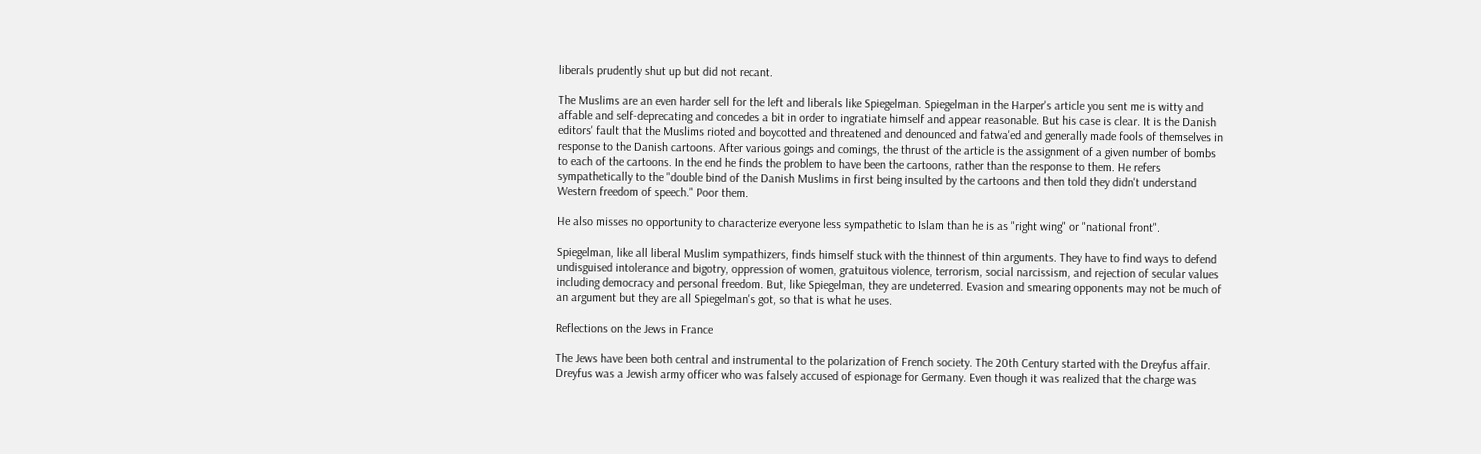liberals prudently shut up but did not recant.

The Muslims are an even harder sell for the left and liberals like Spiegelman. Spiegelman in the Harper's article you sent me is witty and affable and self-deprecating and concedes a bit in order to ingratiate himself and appear reasonable. But his case is clear. It is the Danish editors' fault that the Muslims rioted and boycotted and threatened and denounced and fatwa'ed and generally made fools of themselves in response to the Danish cartoons. After various goings and comings, the thrust of the article is the assignment of a given number of bombs to each of the cartoons. In the end he finds the problem to have been the cartoons, rather than the response to them. He refers sympathetically to the "double bind of the Danish Muslims in first being insulted by the cartoons and then told they didn't understand Western freedom of speech." Poor them.

He also misses no opportunity to characterize everyone less sympathetic to Islam than he is as "right wing" or "national front".

Spiegelman, like all liberal Muslim sympathizers, finds himself stuck with the thinnest of thin arguments. They have to find ways to defend undisguised intolerance and bigotry, oppression of women, gratuitous violence, terrorism, social narcissism, and rejection of secular values including democracy and personal freedom. But, like Spiegelman, they are undeterred. Evasion and smearing opponents may not be much of an argument but they are all Spiegelman's got, so that is what he uses.

Reflections on the Jews in France

The Jews have been both central and instrumental to the polarization of French society. The 20th Century started with the Dreyfus affair. Dreyfus was a Jewish army officer who was falsely accused of espionage for Germany. Even though it was realized that the charge was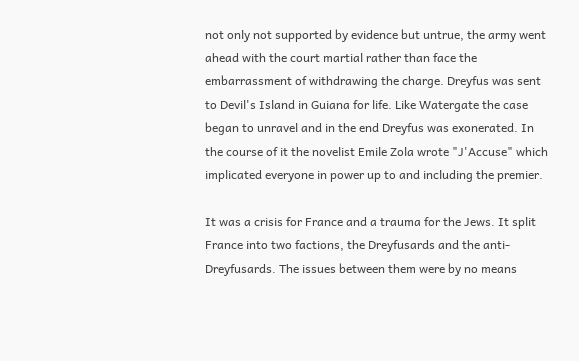not only not supported by evidence but untrue, the army went ahead with the court martial rather than face the embarrassment of withdrawing the charge. Dreyfus was sent to Devil's Island in Guiana for life. Like Watergate the case began to unravel and in the end Dreyfus was exonerated. In the course of it the novelist Emile Zola wrote "J'Accuse" which implicated everyone in power up to and including the premier.

It was a crisis for France and a trauma for the Jews. It split France into two factions, the Dreyfusards and the anti-Dreyfusards. The issues between them were by no means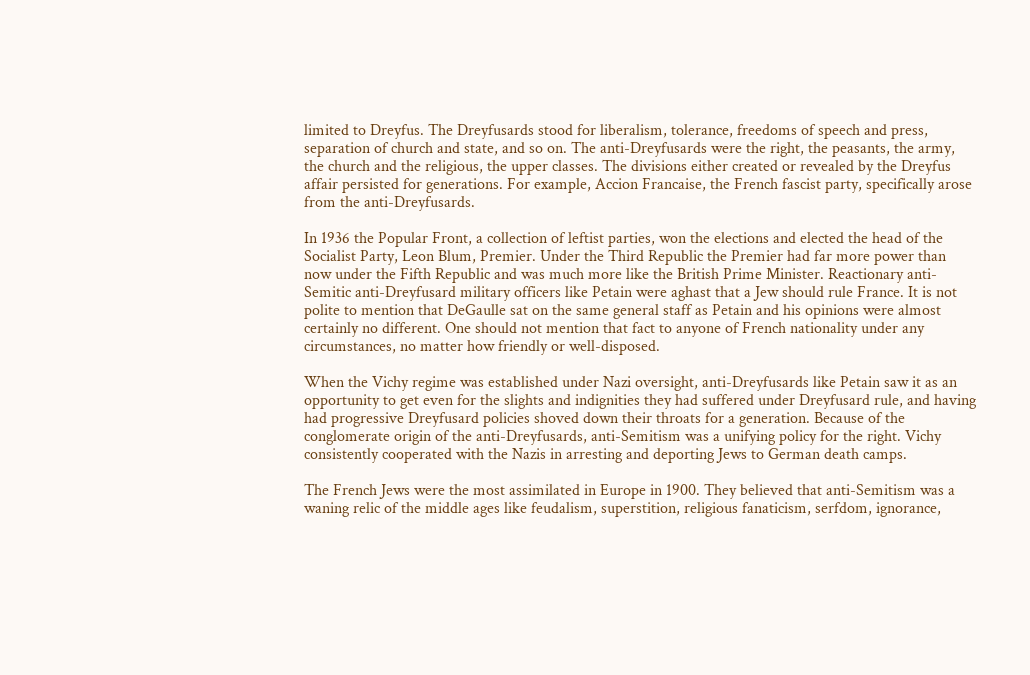limited to Dreyfus. The Dreyfusards stood for liberalism, tolerance, freedoms of speech and press, separation of church and state, and so on. The anti-Dreyfusards were the right, the peasants, the army, the church and the religious, the upper classes. The divisions either created or revealed by the Dreyfus affair persisted for generations. For example, Accion Francaise, the French fascist party, specifically arose from the anti-Dreyfusards.

In 1936 the Popular Front, a collection of leftist parties, won the elections and elected the head of the Socialist Party, Leon Blum, Premier. Under the Third Republic the Premier had far more power than now under the Fifth Republic and was much more like the British Prime Minister. Reactionary anti-Semitic anti-Dreyfusard military officers like Petain were aghast that a Jew should rule France. It is not polite to mention that DeGaulle sat on the same general staff as Petain and his opinions were almost certainly no different. One should not mention that fact to anyone of French nationality under any circumstances, no matter how friendly or well-disposed.

When the Vichy regime was established under Nazi oversight, anti-Dreyfusards like Petain saw it as an opportunity to get even for the slights and indignities they had suffered under Dreyfusard rule, and having had progressive Dreyfusard policies shoved down their throats for a generation. Because of the conglomerate origin of the anti-Dreyfusards, anti-Semitism was a unifying policy for the right. Vichy consistently cooperated with the Nazis in arresting and deporting Jews to German death camps.

The French Jews were the most assimilated in Europe in 1900. They believed that anti-Semitism was a waning relic of the middle ages like feudalism, superstition, religious fanaticism, serfdom, ignorance,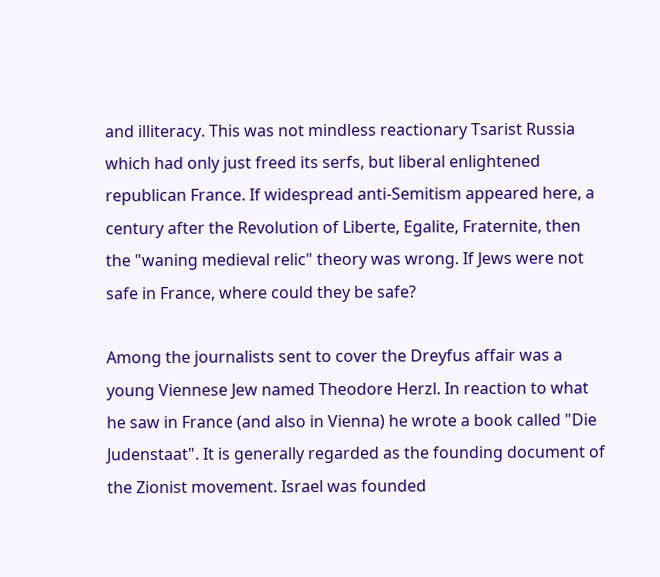and illiteracy. This was not mindless reactionary Tsarist Russia which had only just freed its serfs, but liberal enlightened republican France. If widespread anti-Semitism appeared here, a century after the Revolution of Liberte, Egalite, Fraternite, then the "waning medieval relic" theory was wrong. If Jews were not safe in France, where could they be safe?

Among the journalists sent to cover the Dreyfus affair was a young Viennese Jew named Theodore Herzl. In reaction to what he saw in France (and also in Vienna) he wrote a book called "Die Judenstaat". It is generally regarded as the founding document of the Zionist movement. Israel was founded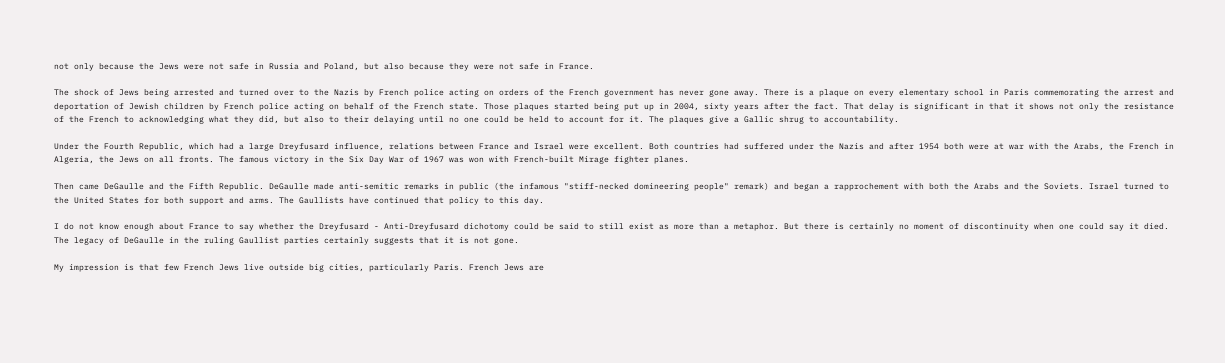not only because the Jews were not safe in Russia and Poland, but also because they were not safe in France.

The shock of Jews being arrested and turned over to the Nazis by French police acting on orders of the French government has never gone away. There is a plaque on every elementary school in Paris commemorating the arrest and deportation of Jewish children by French police acting on behalf of the French state. Those plaques started being put up in 2004, sixty years after the fact. That delay is significant in that it shows not only the resistance of the French to acknowledging what they did, but also to their delaying until no one could be held to account for it. The plaques give a Gallic shrug to accountability.

Under the Fourth Republic, which had a large Dreyfusard influence, relations between France and Israel were excellent. Both countries had suffered under the Nazis and after 1954 both were at war with the Arabs, the French in Algeria, the Jews on all fronts. The famous victory in the Six Day War of 1967 was won with French-built Mirage fighter planes.

Then came DeGaulle and the Fifth Republic. DeGaulle made anti-semitic remarks in public (the infamous "stiff-necked domineering people" remark) and began a rapprochement with both the Arabs and the Soviets. Israel turned to the United States for both support and arms. The Gaullists have continued that policy to this day.

I do not know enough about France to say whether the Dreyfusard - Anti-Dreyfusard dichotomy could be said to still exist as more than a metaphor. But there is certainly no moment of discontinuity when one could say it died. The legacy of DeGaulle in the ruling Gaullist parties certainly suggests that it is not gone.

My impression is that few French Jews live outside big cities, particularly Paris. French Jews are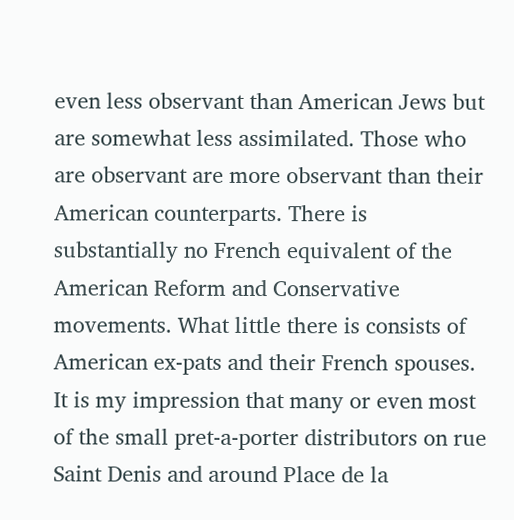even less observant than American Jews but are somewhat less assimilated. Those who are observant are more observant than their American counterparts. There is substantially no French equivalent of the American Reform and Conservative movements. What little there is consists of American ex-pats and their French spouses. It is my impression that many or even most of the small pret-a-porter distributors on rue Saint Denis and around Place de la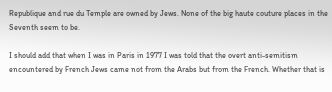Republique and rue du Temple are owned by Jews. None of the big haute couture places in the Seventh seem to be.

I should add that when I was in Paris in 1977 I was told that the overt anti-semitism encountered by French Jews came not from the Arabs but from the French. Whether that is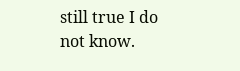still true I do not know.